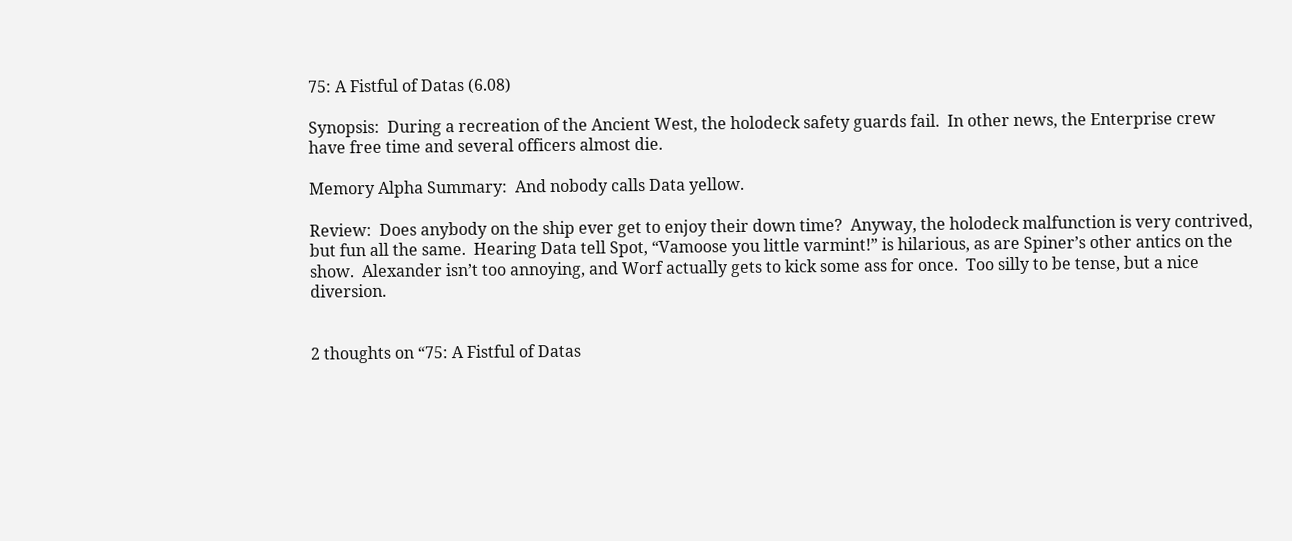75: A Fistful of Datas (6.08)

Synopsis:  During a recreation of the Ancient West, the holodeck safety guards fail.  In other news, the Enterprise crew have free time and several officers almost die.

Memory Alpha Summary:  And nobody calls Data yellow.

Review:  Does anybody on the ship ever get to enjoy their down time?  Anyway, the holodeck malfunction is very contrived, but fun all the same.  Hearing Data tell Spot, “Vamoose you little varmint!” is hilarious, as are Spiner’s other antics on the show.  Alexander isn’t too annoying, and Worf actually gets to kick some ass for once.  Too silly to be tense, but a nice diversion.


2 thoughts on “75: A Fistful of Datas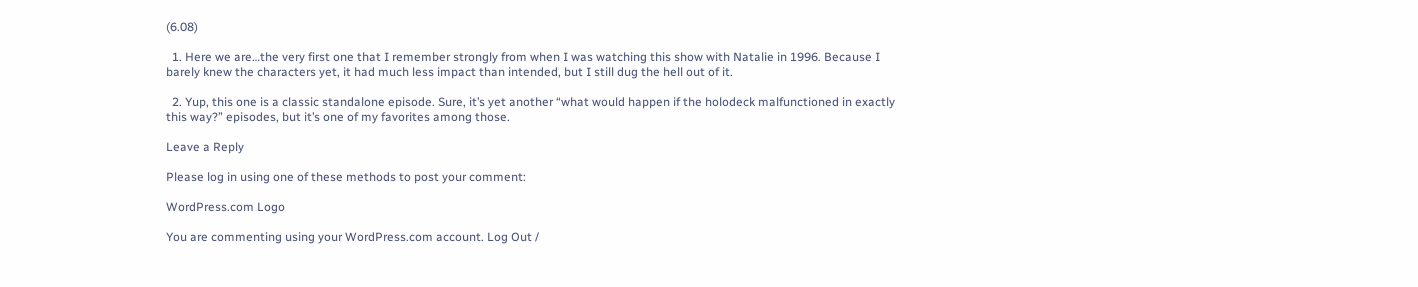(6.08)

  1. Here we are…the very first one that I remember strongly from when I was watching this show with Natalie in 1996. Because I barely knew the characters yet, it had much less impact than intended, but I still dug the hell out of it.

  2. Yup, this one is a classic standalone episode. Sure, it’s yet another “what would happen if the holodeck malfunctioned in exactly this way?” episodes, but it’s one of my favorites among those.

Leave a Reply

Please log in using one of these methods to post your comment:

WordPress.com Logo

You are commenting using your WordPress.com account. Log Out /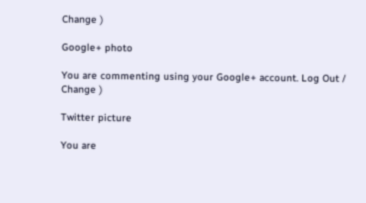Change )

Google+ photo

You are commenting using your Google+ account. Log Out /  Change )

Twitter picture

You are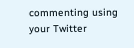commenting using your Twitter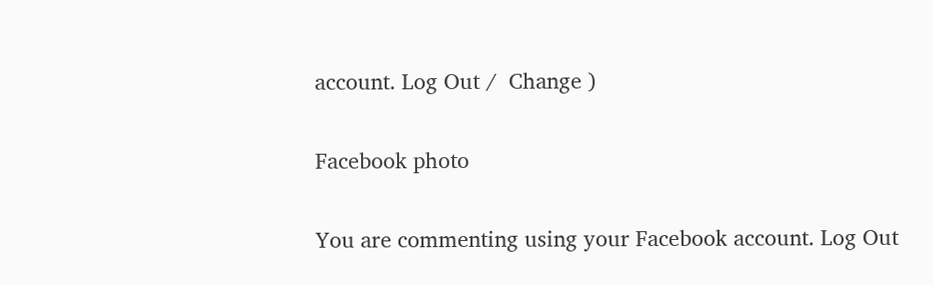account. Log Out /  Change )

Facebook photo

You are commenting using your Facebook account. Log Out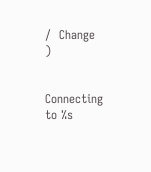/  Change )


Connecting to %s